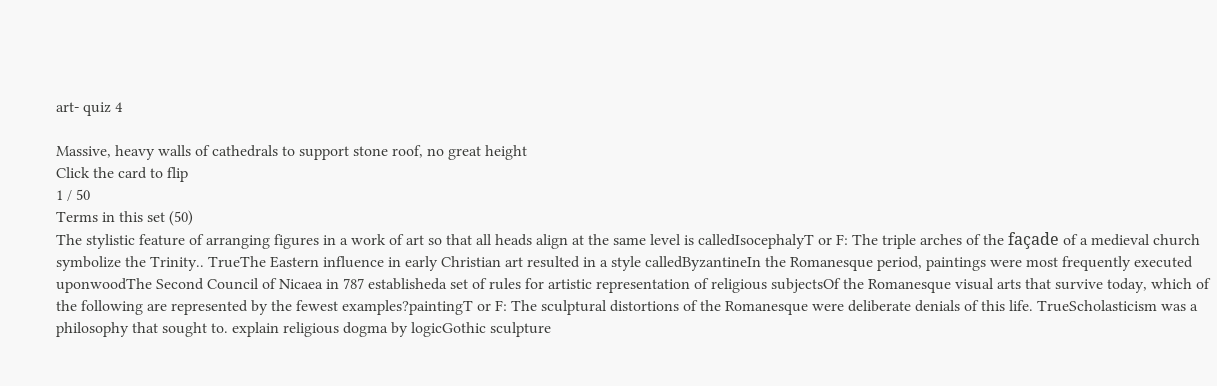art- quiz 4

Massive, heavy walls of cathedrals to support stone roof, no great height
Click the card to flip
1 / 50
Terms in this set (50)
The stylistic feature of arranging figures in a work of art so that all heads align at the same level is calledIsocephalyT or F: The triple arches of the façade of a medieval church symbolize the Trinity.. TrueThe Eastern influence in early Christian art resulted in a style calledByzantineIn the Romanesque period, paintings were most frequently executed uponwoodThe Second Council of Nicaea in 787 establisheda set of rules for artistic representation of religious subjectsOf the Romanesque visual arts that survive today, which of the following are represented by the fewest examples?paintingT or F: The sculptural distortions of the Romanesque were deliberate denials of this life. TrueScholasticism was a philosophy that sought to. explain religious dogma by logicGothic sculpture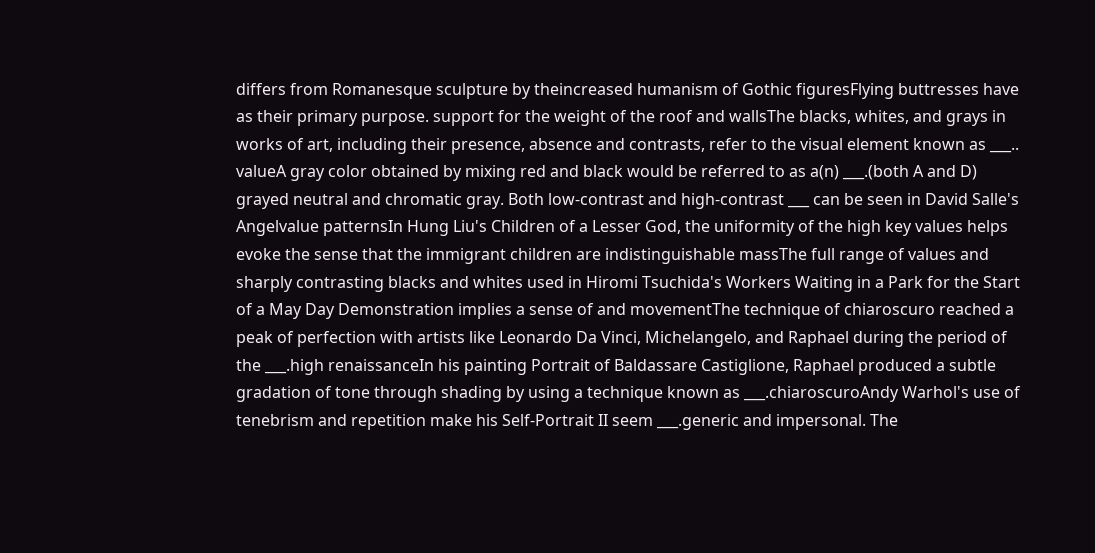differs from Romanesque sculpture by theincreased humanism of Gothic figuresFlying buttresses have as their primary purpose. support for the weight of the roof and wallsThe blacks, whites, and grays in works of art, including their presence, absence and contrasts, refer to the visual element known as ___.. valueA gray color obtained by mixing red and black would be referred to as a(n) ___.(both A and D) grayed neutral and chromatic gray. Both low-contrast and high-contrast ___ can be seen in David Salle's Angelvalue patternsIn Hung Liu's Children of a Lesser God, the uniformity of the high key values helps evoke the sense that the immigrant children are indistinguishable massThe full range of values and sharply contrasting blacks and whites used in Hiromi Tsuchida's Workers Waiting in a Park for the Start of a May Day Demonstration implies a sense of and movementThe technique of chiaroscuro reached a peak of perfection with artists like Leonardo Da Vinci, Michelangelo, and Raphael during the period of the ___.high renaissanceIn his painting Portrait of Baldassare Castiglione, Raphael produced a subtle gradation of tone through shading by using a technique known as ___.chiaroscuroAndy Warhol's use of tenebrism and repetition make his Self-Portrait II seem ___.generic and impersonal. The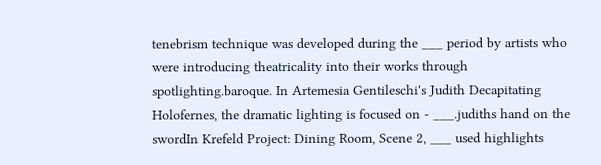tenebrism technique was developed during the ___ period by artists who were introducing theatricality into their works through spotlighting.baroque. In Artemesia Gentileschi's Judith Decapitating Holofernes, the dramatic lighting is focused on - ___.judiths hand on the swordIn Krefeld Project: Dining Room, Scene 2, ___ used highlights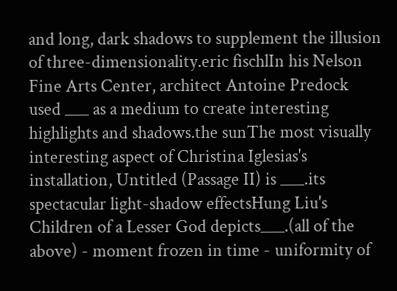and long, dark shadows to supplement the illusion of three-dimensionality.eric fischlIn his Nelson Fine Arts Center, architect Antoine Predock used ___ as a medium to create interesting highlights and shadows.the sunThe most visually interesting aspect of Christina Iglesias's installation, Untitled (Passage II) is ___.its spectacular light-shadow effectsHung Liu's Children of a Lesser God depicts___.(all of the above) - moment frozen in time - uniformity of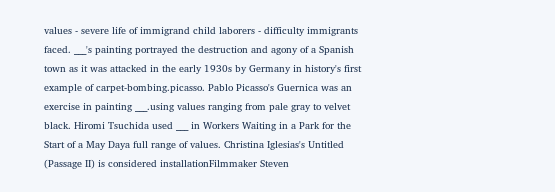values - severe life of immigrand child laborers - difficulty immigrants faced. ___'s painting portrayed the destruction and agony of a Spanish town as it was attacked in the early 1930s by Germany in history's first example of carpet-bombing.picasso. Pablo Picasso's Guernica was an exercise in painting ___.using values ranging from pale gray to velvet black. Hiromi Tsuchida used ___ in Workers Waiting in a Park for the Start of a May Daya full range of values. Christina Iglesias's Untitled (Passage II) is considered installationFilmmaker Steven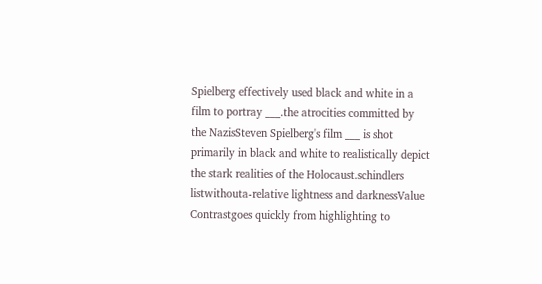Spielberg effectively used black and white in a film to portray ___.the atrocities committed by the NazisSteven Spielberg's film ___ is shot primarily in black and white to realistically depict the stark realities of the Holocaust.schindlers listwithouta-relative lightness and darknessValue Contrastgoes quickly from highlighting to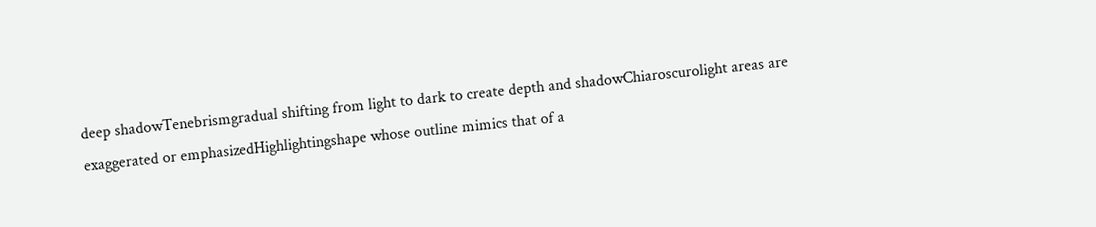deep shadowTenebrismgradual shifting from light to dark to create depth and shadowChiaroscurolight areas are exaggerated or emphasizedHighlightingshape whose outline mimics that of a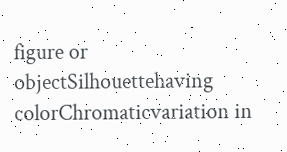figure or objectSilhouettehaving colorChromaticvariation in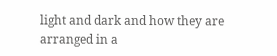light and dark and how they are arranged in a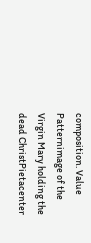composition. Value Patternimage of the Virgin Mary holding the dead ChristPietacenter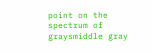point on the spectrum of graysmiddle gray